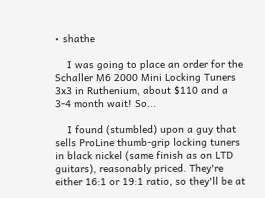• shathe

    I was going to place an order for the Schaller M6 2000 Mini Locking Tuners 3x3 in Ruthenium, about $110 and a 3-4 month wait! So...

    I found (stumbled) upon a guy that sells ProLine thumb-grip locking tuners in black nickel (same finish as on LTD guitars), reasonably priced. They're either 16:1 or 19:1 ratio, so they'll be at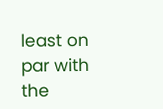least on par with the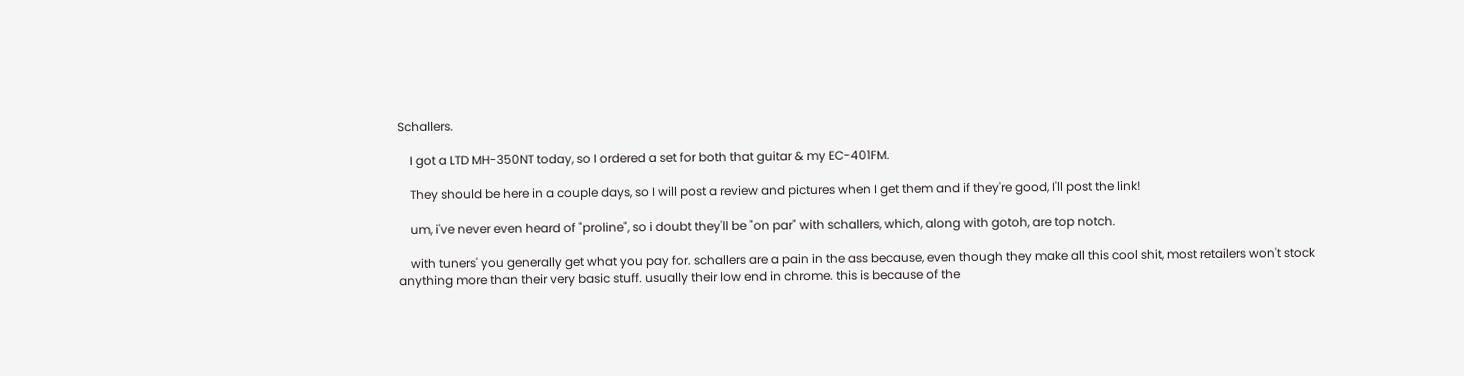Schallers.

    I got a LTD MH-350NT today, so I ordered a set for both that guitar & my EC-401FM.

    They should be here in a couple days, so I will post a review and pictures when I get them and if they're good, I'll post the link!

    um, i've never even heard of "proline", so i doubt they'll be "on par" with schallers, which, along with gotoh, are top notch.

    with tuners' you generally get what you pay for. schallers are a pain in the ass because, even though they make all this cool shit, most retailers won't stock anything more than their very basic stuff. usually their low end in chrome. this is because of the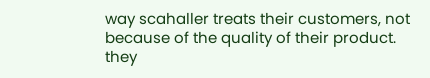way scahaller treats their customers, not because of the quality of their product. they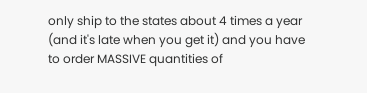only ship to the states about 4 times a year (and it's late when you get it) and you have to order MASSIVE quantities of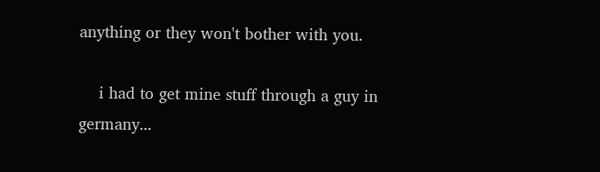anything or they won't bother with you.

    i had to get mine stuff through a guy in germany...